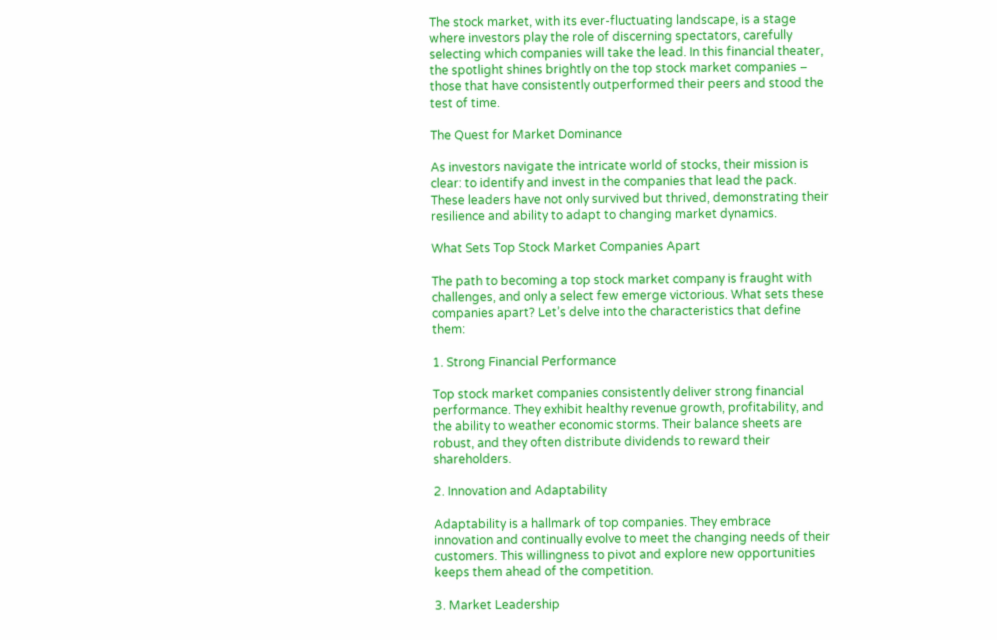The stock market, with its ever-fluctuating landscape, is a stage where investors play the role of discerning spectators, carefully selecting which companies will take the lead. In this financial theater, the spotlight shines brightly on the top stock market companies – those that have consistently outperformed their peers and stood the test of time.

The Quest for Market Dominance

As investors navigate the intricate world of stocks, their mission is clear: to identify and invest in the companies that lead the pack. These leaders have not only survived but thrived, demonstrating their resilience and ability to adapt to changing market dynamics.

What Sets Top Stock Market Companies Apart

The path to becoming a top stock market company is fraught with challenges, and only a select few emerge victorious. What sets these companies apart? Let’s delve into the characteristics that define them:

1. Strong Financial Performance

Top stock market companies consistently deliver strong financial performance. They exhibit healthy revenue growth, profitability, and the ability to weather economic storms. Their balance sheets are robust, and they often distribute dividends to reward their shareholders.

2. Innovation and Adaptability

Adaptability is a hallmark of top companies. They embrace innovation and continually evolve to meet the changing needs of their customers. This willingness to pivot and explore new opportunities keeps them ahead of the competition.

3. Market Leadership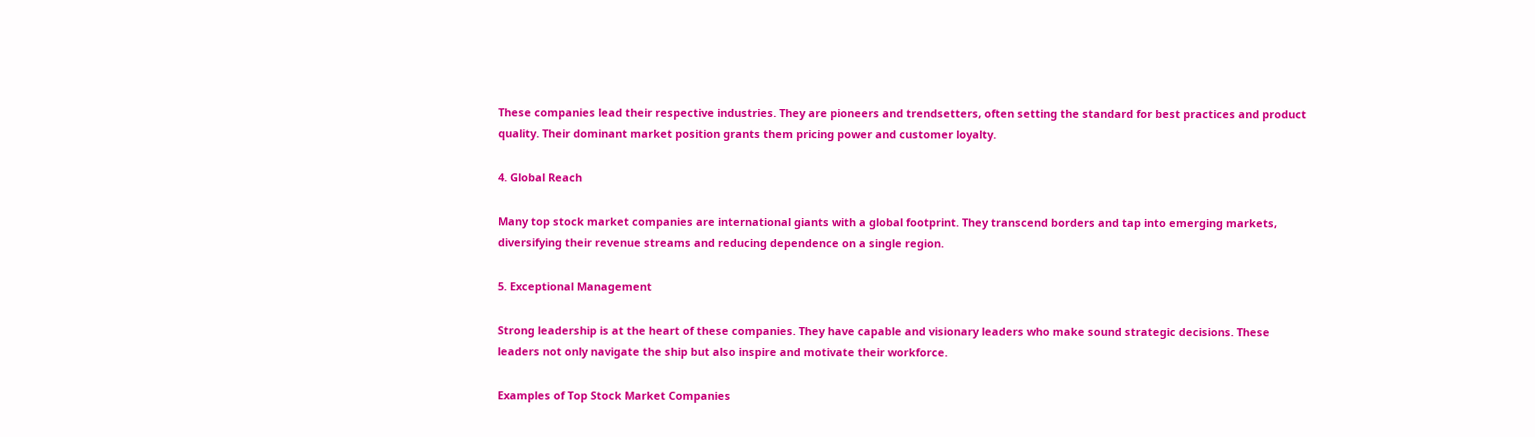These companies lead their respective industries. They are pioneers and trendsetters, often setting the standard for best practices and product quality. Their dominant market position grants them pricing power and customer loyalty.

4. Global Reach

Many top stock market companies are international giants with a global footprint. They transcend borders and tap into emerging markets, diversifying their revenue streams and reducing dependence on a single region.

5. Exceptional Management

Strong leadership is at the heart of these companies. They have capable and visionary leaders who make sound strategic decisions. These leaders not only navigate the ship but also inspire and motivate their workforce.

Examples of Top Stock Market Companies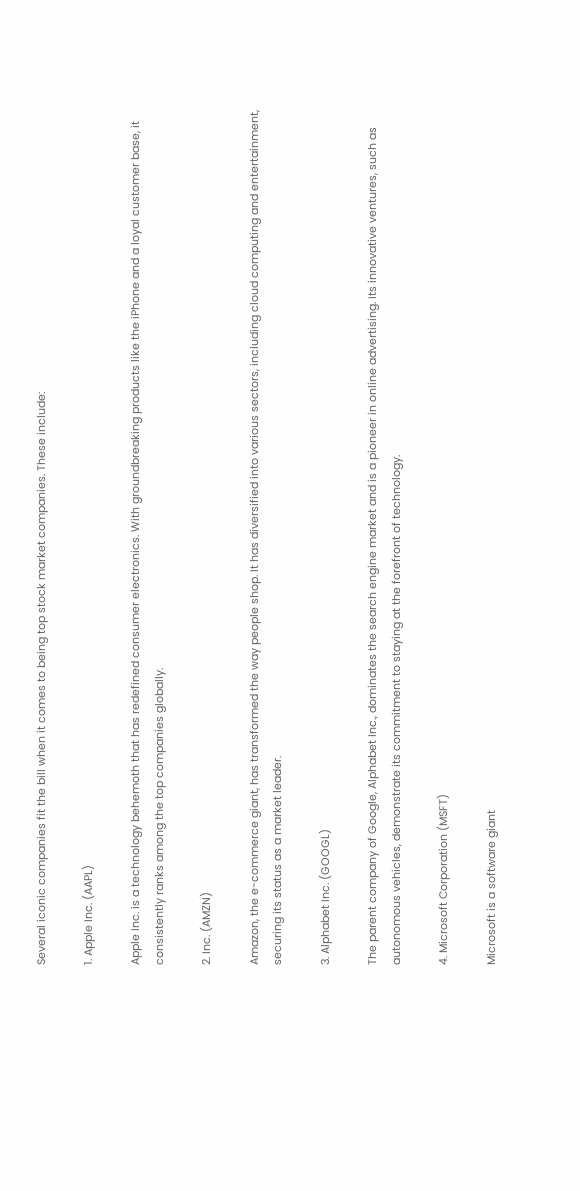Several iconic companies fit the bill when it comes to being top stock market companies. These include:

1. Apple Inc. (AAPL)

Apple Inc. is a technology behemoth that has redefined consumer electronics. With groundbreaking products like the iPhone and a loyal customer base, it consistently ranks among the top companies globally.

2. Inc. (AMZN)

Amazon, the e-commerce giant, has transformed the way people shop. It has diversified into various sectors, including cloud computing and entertainment, securing its status as a market leader.

3. Alphabet Inc. (GOOGL)

The parent company of Google, Alphabet Inc., dominates the search engine market and is a pioneer in online advertising. Its innovative ventures, such as autonomous vehicles, demonstrate its commitment to staying at the forefront of technology.

4. Microsoft Corporation (MSFT)

Microsoft is a software giant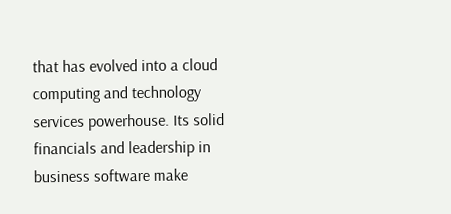that has evolved into a cloud computing and technology services powerhouse. Its solid financials and leadership in business software make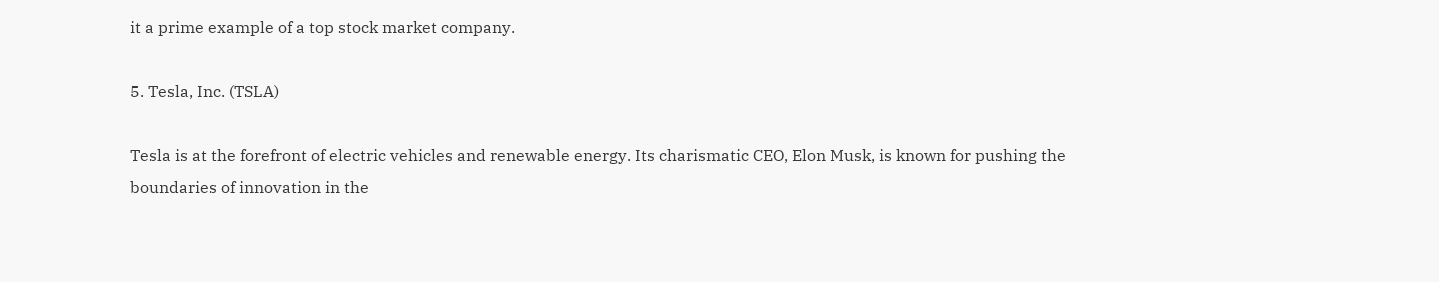it a prime example of a top stock market company.

5. Tesla, Inc. (TSLA)

Tesla is at the forefront of electric vehicles and renewable energy. Its charismatic CEO, Elon Musk, is known for pushing the boundaries of innovation in the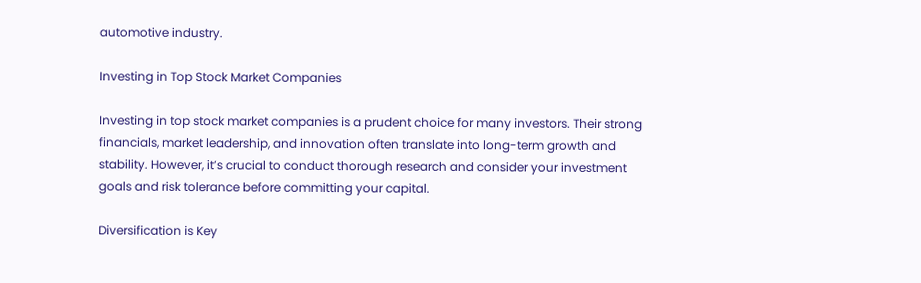automotive industry.

Investing in Top Stock Market Companies

Investing in top stock market companies is a prudent choice for many investors. Their strong financials, market leadership, and innovation often translate into long-term growth and stability. However, it’s crucial to conduct thorough research and consider your investment goals and risk tolerance before committing your capital.

Diversification is Key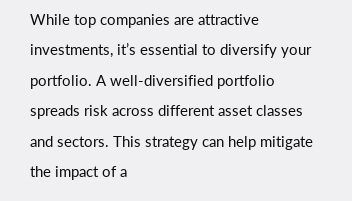While top companies are attractive investments, it’s essential to diversify your portfolio. A well-diversified portfolio spreads risk across different asset classes and sectors. This strategy can help mitigate the impact of a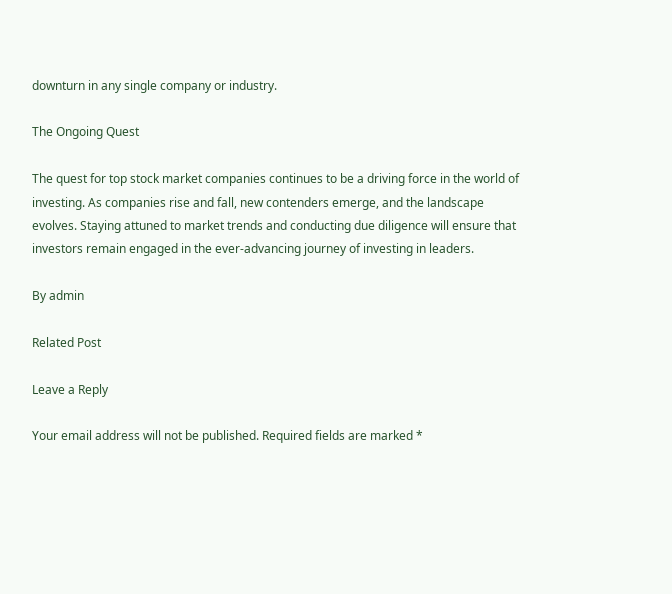downturn in any single company or industry.

The Ongoing Quest

The quest for top stock market companies continues to be a driving force in the world of investing. As companies rise and fall, new contenders emerge, and the landscape evolves. Staying attuned to market trends and conducting due diligence will ensure that investors remain engaged in the ever-advancing journey of investing in leaders.

By admin

Related Post

Leave a Reply

Your email address will not be published. Required fields are marked *